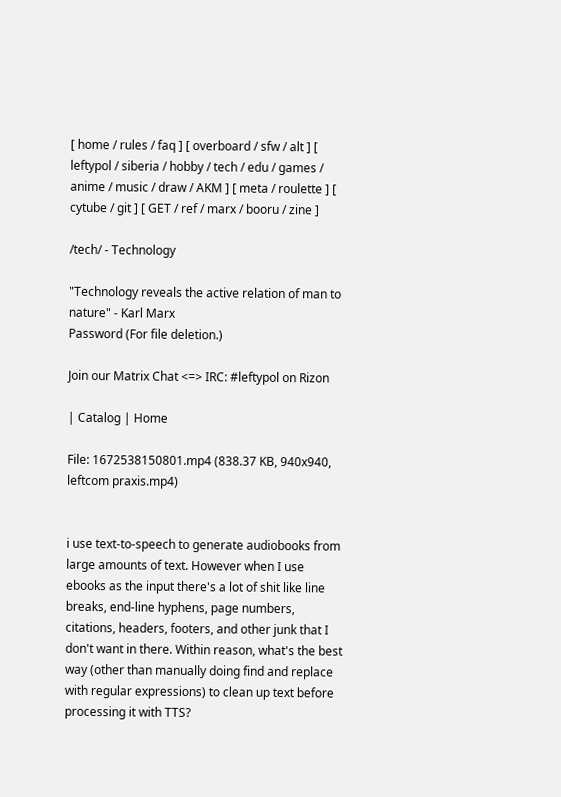[ home / rules / faq ] [ overboard / sfw / alt ] [ leftypol / siberia / hobby / tech / edu / games / anime / music / draw / AKM ] [ meta / roulette ] [ cytube / git ] [ GET / ref / marx / booru / zine ]

/tech/ - Technology

"Technology reveals the active relation of man to nature" - Karl Marx
Password (For file deletion.)

Join our Matrix Chat <=> IRC: #leftypol on Rizon

| Catalog | Home

File: 1672538150801.mp4 (838.37 KB, 940x940, leftcom praxis.mp4)


i use text-to-speech to generate audiobooks from large amounts of text. However when I use ebooks as the input there's a lot of shit like line breaks, end-line hyphens, page numbers, citations, headers, footers, and other junk that I don't want in there. Within reason, what's the best way (other than manually doing find and replace with regular expressions) to clean up text before processing it with TTS?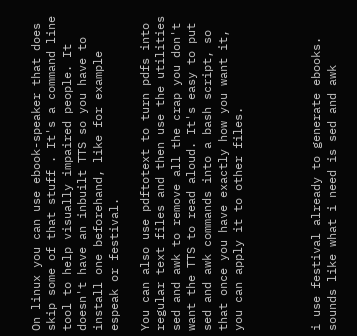On linux you can use ebook-speaker that does skip some of that stuff . It's a command line tool to help visually impaired people. It doesn't have an inbuilt TTS so you have to install one beforehand, like for example espeak or festival.

You can also use pdftotext to turn pdfs into regular text files and then use the utilities sed and awk to remove all the crap you don't want the TTS to read aloud. It's easy to put sed and awk commands into a bash script, so that once you have exactly how you want it, you can apply it to other files.




i use festival already to generate ebooks. sounds like what i need is sed and awk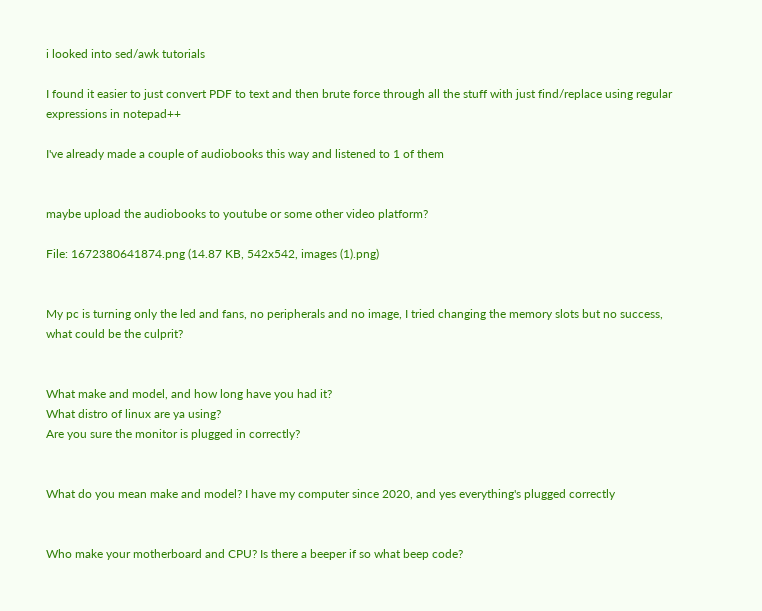i looked into sed/awk tutorials

I found it easier to just convert PDF to text and then brute force through all the stuff with just find/replace using regular expressions in notepad++

I've already made a couple of audiobooks this way and listened to 1 of them


maybe upload the audiobooks to youtube or some other video platform?

File: 1672380641874.png (14.87 KB, 542x542, images (1).png)


My pc is turning only the led and fans, no peripherals and no image, I tried changing the memory slots but no success, what could be the culprit?


What make and model, and how long have you had it?
What distro of linux are ya using?
Are you sure the monitor is plugged in correctly?


What do you mean make and model? I have my computer since 2020, and yes everything's plugged correctly


Who make your motherboard and CPU? Is there a beeper if so what beep code?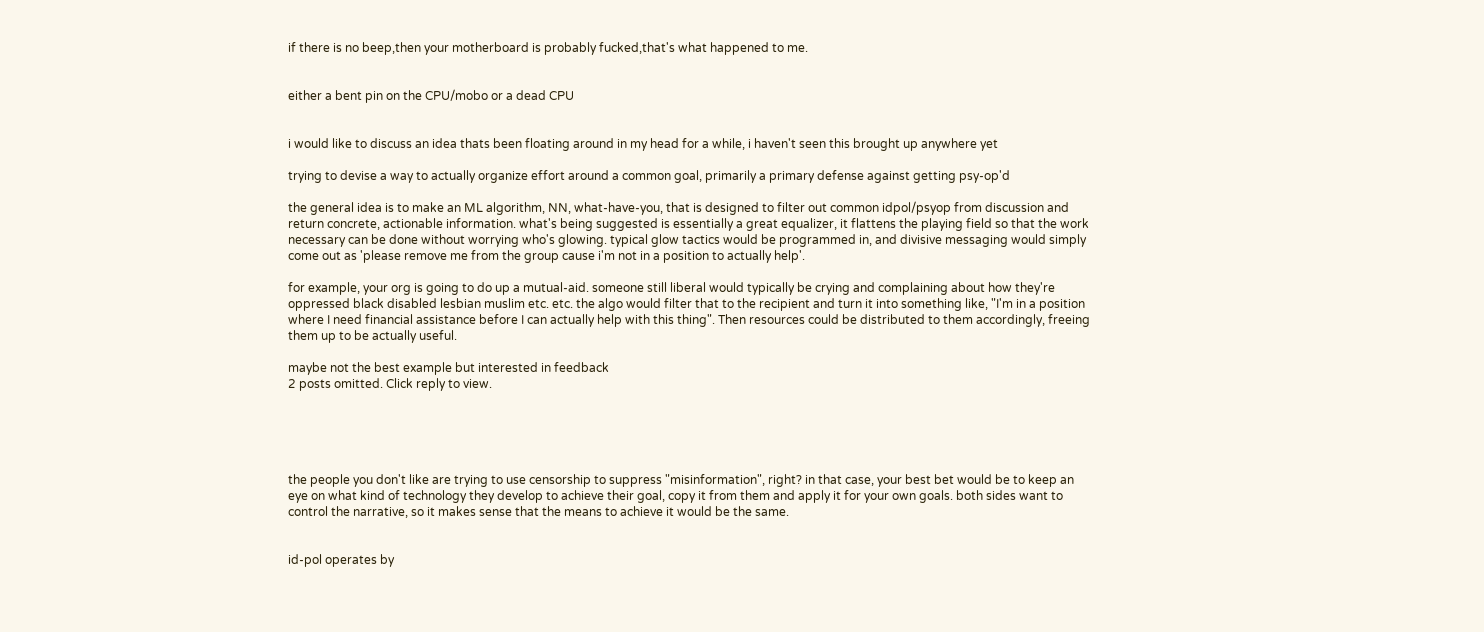if there is no beep,then your motherboard is probably fucked,that's what happened to me.


either a bent pin on the CPU/mobo or a dead CPU


i would like to discuss an idea thats been floating around in my head for a while, i haven't seen this brought up anywhere yet

trying to devise a way to actually organize effort around a common goal, primarily a primary defense against getting psy-op'd

the general idea is to make an ML algorithm, NN, what-have-you, that is designed to filter out common idpol/psyop from discussion and return concrete, actionable information. what's being suggested is essentially a great equalizer, it flattens the playing field so that the work necessary can be done without worrying who's glowing. typical glow tactics would be programmed in, and divisive messaging would simply come out as 'please remove me from the group cause i'm not in a position to actually help'.

for example, your org is going to do up a mutual-aid. someone still liberal would typically be crying and complaining about how they're oppressed black disabled lesbian muslim etc. etc. the algo would filter that to the recipient and turn it into something like, "I'm in a position where I need financial assistance before I can actually help with this thing". Then resources could be distributed to them accordingly, freeing them up to be actually useful.

maybe not the best example but interested in feedback
2 posts omitted. Click reply to view.





the people you don't like are trying to use censorship to suppress "misinformation", right? in that case, your best bet would be to keep an eye on what kind of technology they develop to achieve their goal, copy it from them and apply it for your own goals. both sides want to control the narrative, so it makes sense that the means to achieve it would be the same.


id-pol operates by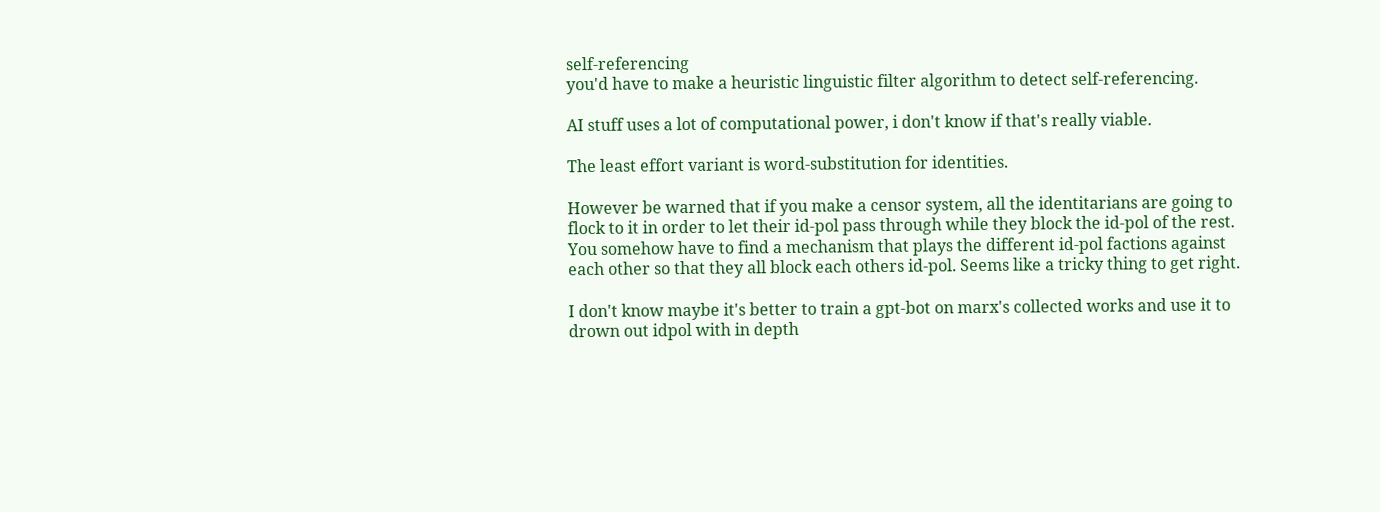self-referencing
you'd have to make a heuristic linguistic filter algorithm to detect self-referencing.

AI stuff uses a lot of computational power, i don't know if that's really viable.

The least effort variant is word-substitution for identities.

However be warned that if you make a censor system, all the identitarians are going to flock to it in order to let their id-pol pass through while they block the id-pol of the rest. You somehow have to find a mechanism that plays the different id-pol factions against each other so that they all block each others id-pol. Seems like a tricky thing to get right.

I don't know maybe it's better to train a gpt-bot on marx's collected works and use it to drown out idpol with in depth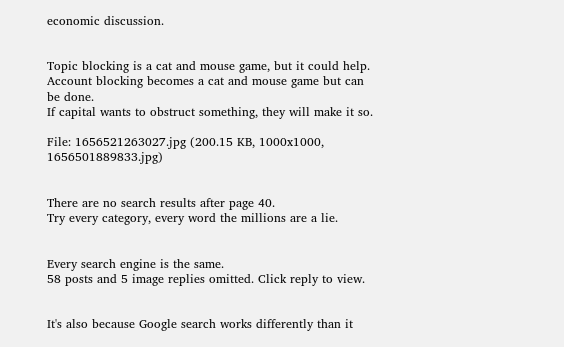economic discussion.


Topic blocking is a cat and mouse game, but it could help.
Account blocking becomes a cat and mouse game but can be done.
If capital wants to obstruct something, they will make it so.

File: 1656521263027.jpg (200.15 KB, 1000x1000, 1656501889833.jpg)


There are no search results after page 40.
Try every category, every word the millions are a lie.


Every search engine is the same.
58 posts and 5 image replies omitted. Click reply to view.


It's also because Google search works differently than it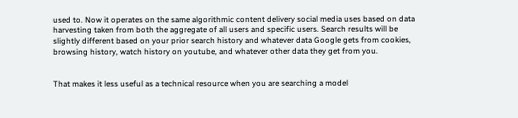used to. Now it operates on the same algorithmic content delivery social media uses based on data harvesting taken from both the aggregate of all users and specific users. Search results will be slightly different based on your prior search history and whatever data Google gets from cookies, browsing history, watch history on youtube, and whatever other data they get from you.


That makes it less useful as a technical resource when you are searching a model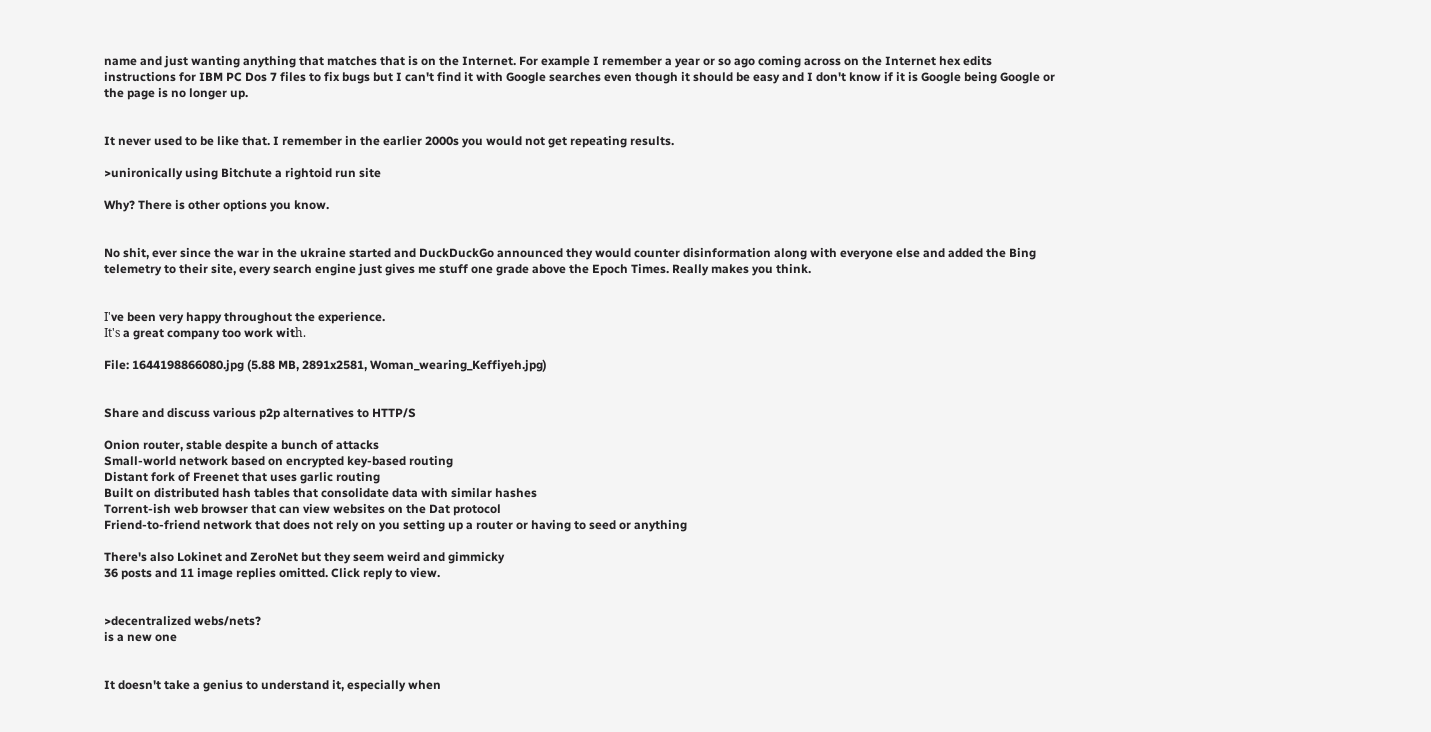name and just wanting anything that matches that is on the Internet. For example I remember a year or so ago coming across on the Internet hex edits instructions for IBM PC Dos 7 files to fix bugs but I can't find it with Google searches even though it should be easy and I don't know if it is Google being Google or the page is no longer up.


It never used to be like that. I remember in the earlier 2000s you would not get repeating results.

>unironically using Bitchute a rightoid run site

Why? There is other options you know.


No shit, ever since the war in the ukraine started and DuckDuckGo announced they would counter disinformation along with everyone else and added the Bing telemetry to their site, every search engine just gives me stuff one grade above the Epoch Times. Really makes you think.


Ӏ've been very happy throughout the experience.
Іt'ѕ a great company too work witһ.

File: 1644198866080.jpg (5.88 MB, 2891x2581, Woman_wearing_Keffiyeh.jpg)


Share and discuss various p2p alternatives to HTTP/S

Onion router, stable despite a bunch of attacks
Small-world network based on encrypted key-based routing
Distant fork of Freenet that uses garlic routing
Built on distributed hash tables that consolidate data with similar hashes
Torrent-ish web browser that can view websites on the Dat protocol
Friend-to-friend network that does not rely on you setting up a router or having to seed or anything

There's also Lokinet and ZeroNet but they seem weird and gimmicky
36 posts and 11 image replies omitted. Click reply to view.


>decentralized webs/nets?
is a new one


It doesn't take a genius to understand it, especially when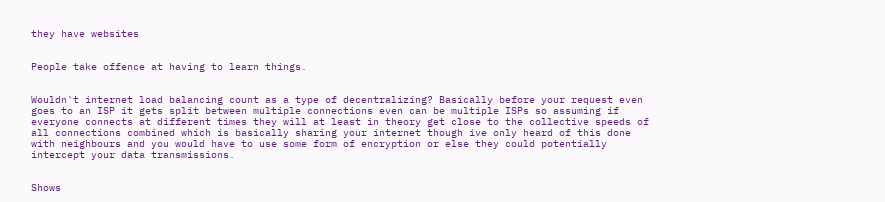they have websites


People take offence at having to learn things.


Wouldn't internet load balancing count as a type of decentralizing? Basically before your request even goes to an ISP it gets split between multiple connections even can be multiple ISPs so assuming if everyone connects at different times they will at least in theory get close to the collective speeds of all connections combined which is basically sharing your internet though ive only heard of this done with neighbours and you would have to use some form of encryption or else they could potentially intercept your data transmissions.


Shows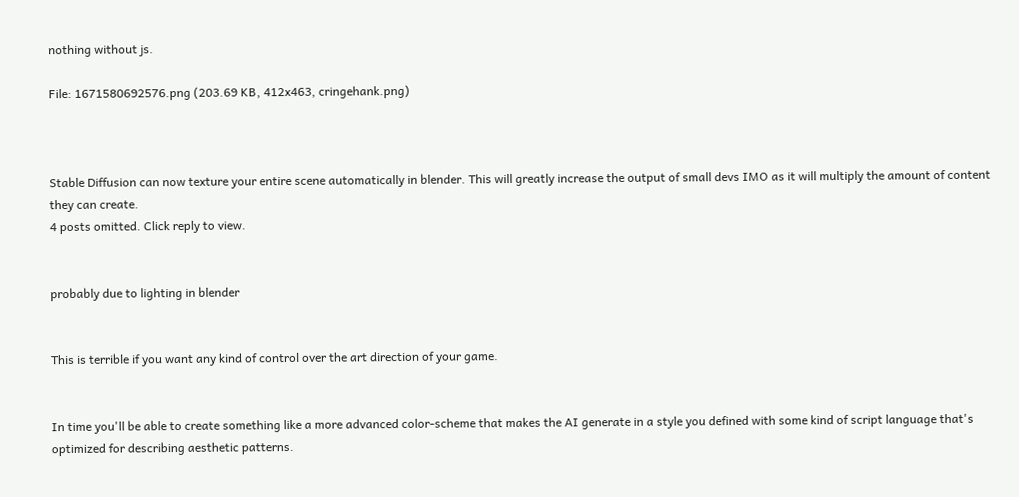nothing without js.

File: 1671580692576.png (203.69 KB, 412x463, cringehank.png)



Stable Diffusion can now texture your entire scene automatically in blender. This will greatly increase the output of small devs IMO as it will multiply the amount of content they can create.
4 posts omitted. Click reply to view.


probably due to lighting in blender


This is terrible if you want any kind of control over the art direction of your game.


In time you'll be able to create something like a more advanced color-scheme that makes the AI generate in a style you defined with some kind of script language that's optimized for describing aesthetic patterns.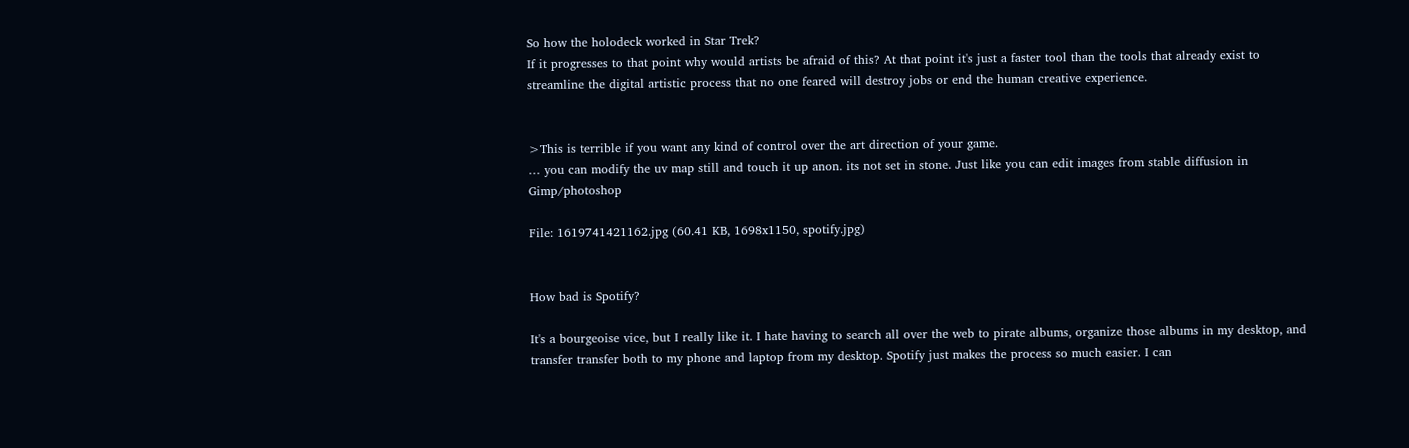So how the holodeck worked in Star Trek?
If it progresses to that point why would artists be afraid of this? At that point it's just a faster tool than the tools that already exist to streamline the digital artistic process that no one feared will destroy jobs or end the human creative experience.


>This is terrible if you want any kind of control over the art direction of your game.
… you can modify the uv map still and touch it up anon. its not set in stone. Just like you can edit images from stable diffusion in Gimp/photoshop

File: 1619741421162.jpg (60.41 KB, 1698x1150, spotify.jpg)


How bad is Spotify?

It's a bourgeoise vice, but I really like it. I hate having to search all over the web to pirate albums, organize those albums in my desktop, and transfer transfer both to my phone and laptop from my desktop. Spotify just makes the process so much easier. I can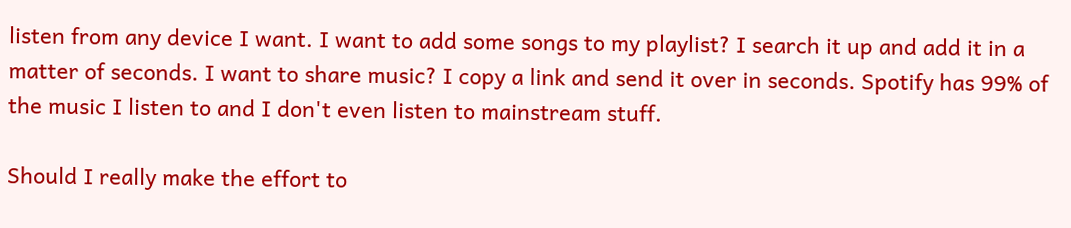listen from any device I want. I want to add some songs to my playlist? I search it up and add it in a matter of seconds. I want to share music? I copy a link and send it over in seconds. Spotify has 99% of the music I listen to and I don't even listen to mainstream stuff.

Should I really make the effort to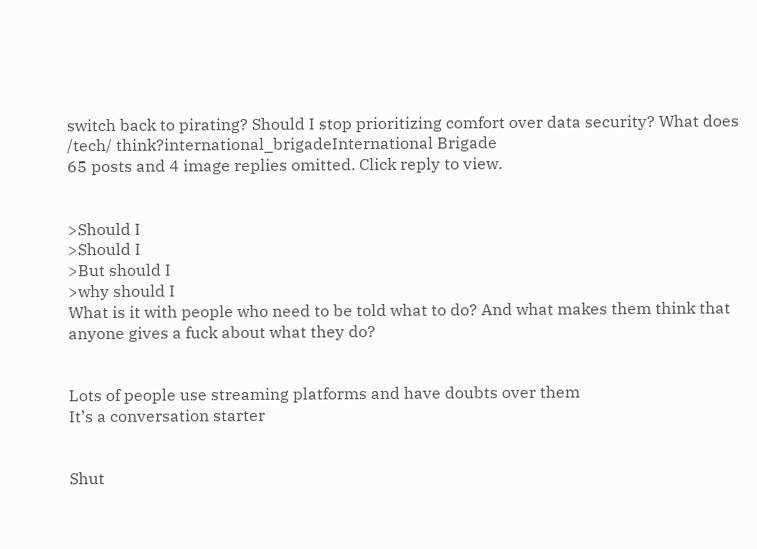switch back to pirating? Should I stop prioritizing comfort over data security? What does /tech/ think?international_brigadeInternational Brigade
65 posts and 4 image replies omitted. Click reply to view.


>Should I
>Should I
>But should I
>why should I
What is it with people who need to be told what to do? And what makes them think that anyone gives a fuck about what they do?


Lots of people use streaming platforms and have doubts over them
It’s a conversation starter


Shut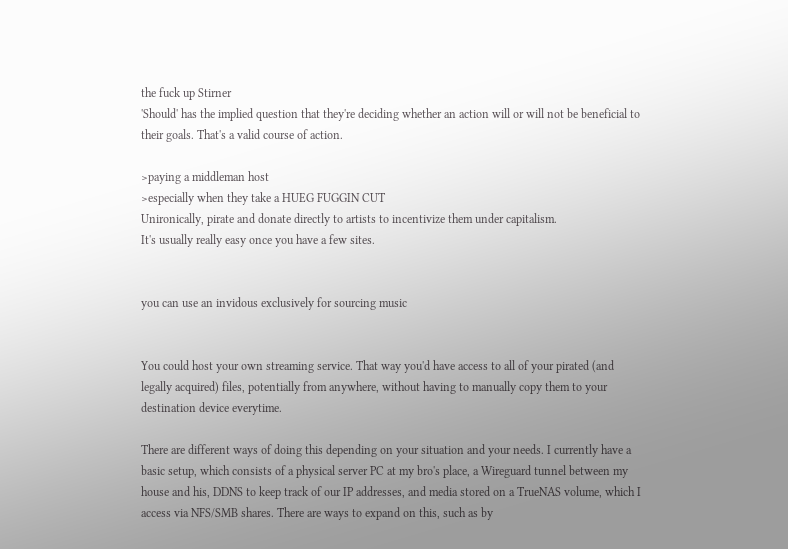the fuck up Stirner
'Should' has the implied question that they're deciding whether an action will or will not be beneficial to their goals. That's a valid course of action.

>paying a middleman host
>especially when they take a HUEG FUGGIN CUT
Unironically, pirate and donate directly to artists to incentivize them under capitalism.
It's usually really easy once you have a few sites.


you can use an invidous exclusively for sourcing music


You could host your own streaming service. That way you'd have access to all of your pirated (and legally acquired) files, potentially from anywhere, without having to manually copy them to your destination device everytime.

There are different ways of doing this depending on your situation and your needs. I currently have a basic setup, which consists of a physical server PC at my bro's place, a Wireguard tunnel between my house and his, DDNS to keep track of our IP addresses, and media stored on a TrueNAS volume, which I access via NFS/SMB shares. There are ways to expand on this, such as by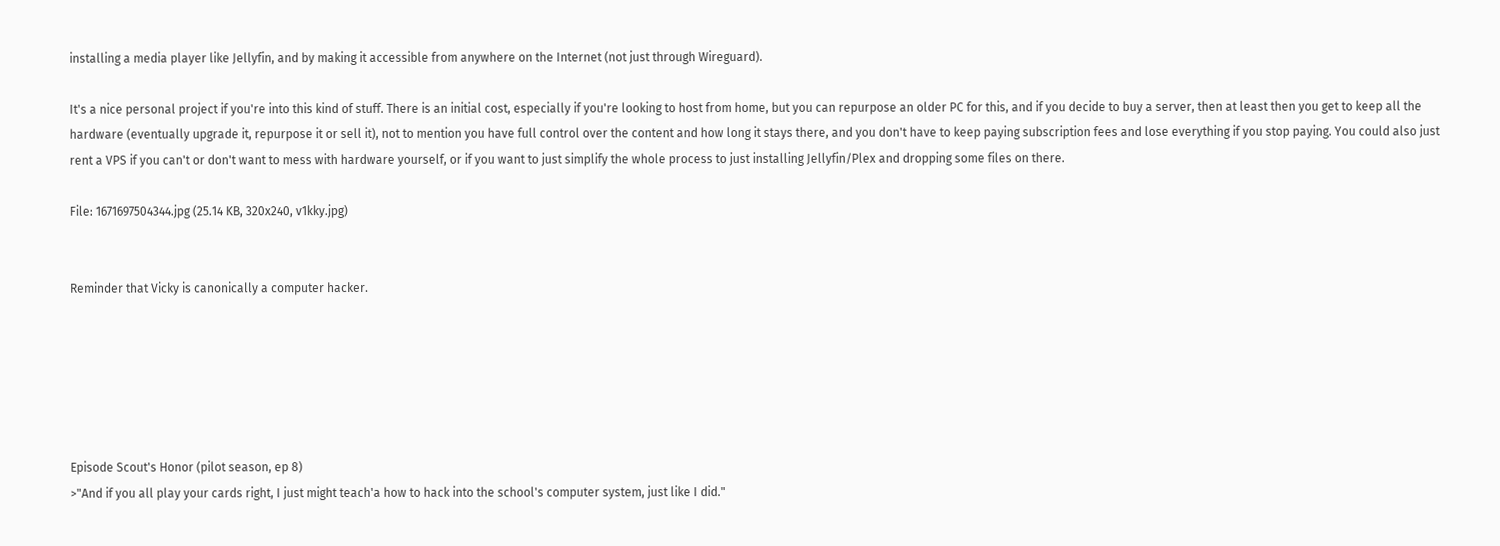installing a media player like Jellyfin, and by making it accessible from anywhere on the Internet (not just through Wireguard).

It's a nice personal project if you're into this kind of stuff. There is an initial cost, especially if you're looking to host from home, but you can repurpose an older PC for this, and if you decide to buy a server, then at least then you get to keep all the hardware (eventually upgrade it, repurpose it or sell it), not to mention you have full control over the content and how long it stays there, and you don't have to keep paying subscription fees and lose everything if you stop paying. You could also just rent a VPS if you can't or don't want to mess with hardware yourself, or if you want to just simplify the whole process to just installing Jellyfin/Plex and dropping some files on there.

File: 1671697504344.jpg (25.14 KB, 320x240, v1kky.jpg)


Reminder that Vicky is canonically a computer hacker.






Episode Scout's Honor (pilot season, ep 8)
>"And if you all play your cards right, I just might teach'a how to hack into the school's computer system, just like I did."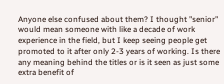Anyone else confused about them? I thought "senior" would mean someone with like a decade of work experience in the field, but I keep seeing people get promoted to it after only 2-3 years of working. Is there any meaning behind the titles or is it seen as just some extra benefit of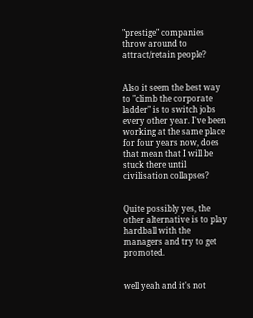"prestige" companies throw around to attract/retain people?


Also it seem the best way to "climb the corporate ladder" is to switch jobs every other year. I've been working at the same place for four years now, does that mean that I will be stuck there until civilisation collapses?


Quite possibly yes, the other alternative is to play hardball with the managers and try to get promoted.


well yeah and it's not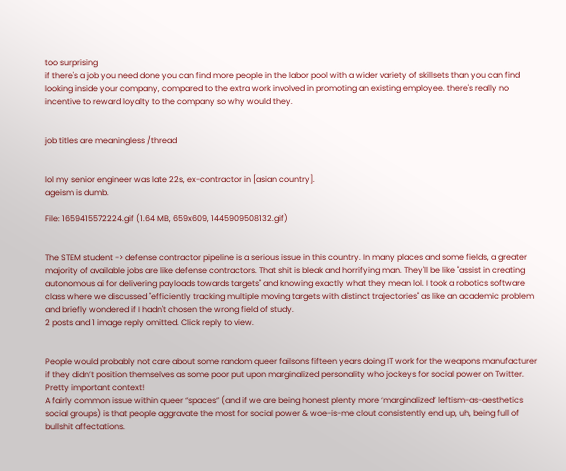too surprising
if there's a job you need done you can find more people in the labor pool with a wider variety of skillsets than you can find looking inside your company, compared to the extra work involved in promoting an existing employee. there's really no incentive to reward loyalty to the company so why would they.


job titles are meaningless /thread


lol my senior engineer was late 22s, ex-contractor in [asian country].
ageism is dumb.

File: 1659415572224.gif (1.64 MB, 659x609, 1445909508132.gif)


The STEM student -> defense contractor pipeline is a serious issue in this country. In many places and some fields, a greater majority of available jobs are like defense contractors. That shit is bleak and horrifying man. They'll be like "assist in creating autonomous ai for delivering payloads towards targets" and knowing exactly what they mean lol. I took a robotics software class where we discussed "efficiently tracking multiple moving targets with distinct trajectories" as like an academic problem and briefly wondered if I hadn't chosen the wrong field of study.
2 posts and 1 image reply omitted. Click reply to view.


People would probably not care about some random queer failsons fifteen years doing IT work for the weapons manufacturer if they didn’t position themselves as some poor put upon marginalized personality who jockeys for social power on Twitter. Pretty important context!
A fairly common issue within queer “spaces” (and if we are being honest plenty more ‘marginalized’ leftism-as-aesthetics social groups) is that people aggravate the most for social power & woe-is-me clout consistently end up, uh, being full of bullshit affectations.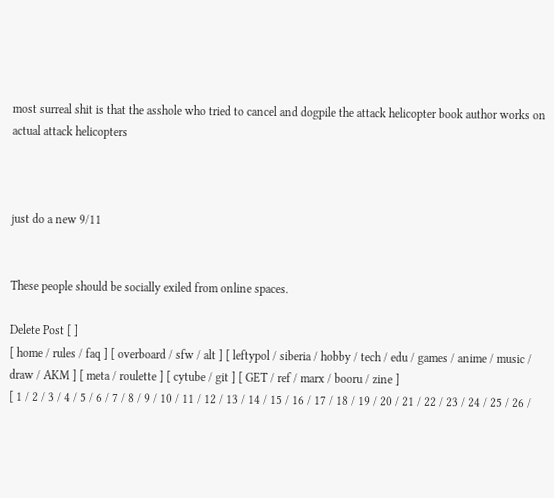most surreal shit is that the asshole who tried to cancel and dogpile the attack helicopter book author works on actual attack helicopters



just do a new 9/11


These people should be socially exiled from online spaces.

Delete Post [ ]
[ home / rules / faq ] [ overboard / sfw / alt ] [ leftypol / siberia / hobby / tech / edu / games / anime / music / draw / AKM ] [ meta / roulette ] [ cytube / git ] [ GET / ref / marx / booru / zine ]
[ 1 / 2 / 3 / 4 / 5 / 6 / 7 / 8 / 9 / 10 / 11 / 12 / 13 / 14 / 15 / 16 / 17 / 18 / 19 / 20 / 21 / 22 / 23 / 24 / 25 / 26 /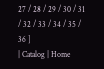27 / 28 / 29 / 30 / 31 / 32 / 33 / 34 / 35 / 36 ]
| Catalog | Home